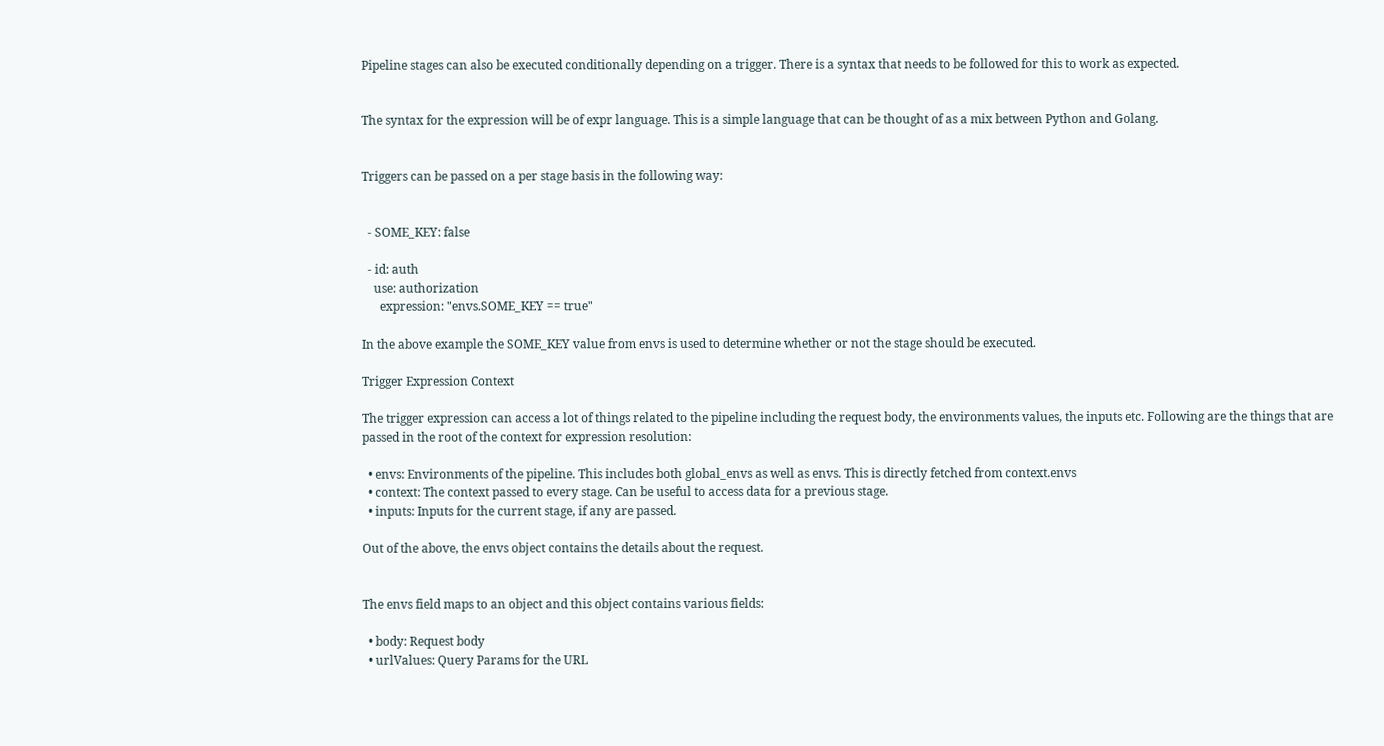Pipeline stages can also be executed conditionally depending on a trigger. There is a syntax that needs to be followed for this to work as expected.


The syntax for the expression will be of expr language. This is a simple language that can be thought of as a mix between Python and Golang.


Triggers can be passed on a per stage basis in the following way:


  - SOME_KEY: false

  - id: auth
    use: authorization
      expression: "envs.SOME_KEY == true"

In the above example the SOME_KEY value from envs is used to determine whether or not the stage should be executed.

Trigger Expression Context

The trigger expression can access a lot of things related to the pipeline including the request body, the environments values, the inputs etc. Following are the things that are passed in the root of the context for expression resolution:

  • envs: Environments of the pipeline. This includes both global_envs as well as envs. This is directly fetched from context.envs
  • context: The context passed to every stage. Can be useful to access data for a previous stage.
  • inputs: Inputs for the current stage, if any are passed.

Out of the above, the envs object contains the details about the request.


The envs field maps to an object and this object contains various fields:

  • body: Request body
  • urlValues: Query Params for the URL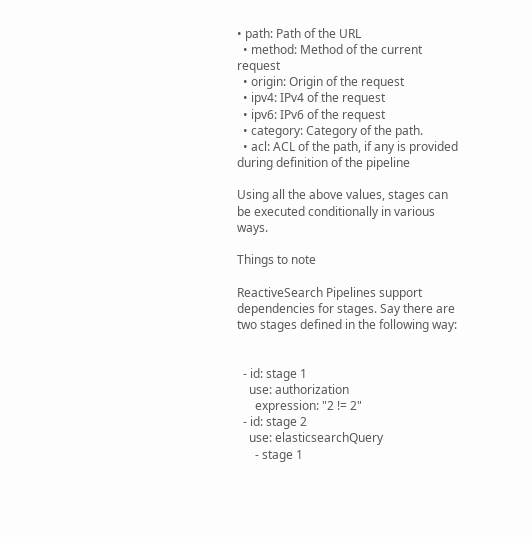• path: Path of the URL
  • method: Method of the current request
  • origin: Origin of the request
  • ipv4: IPv4 of the request
  • ipv6: IPv6 of the request
  • category: Category of the path.
  • acl: ACL of the path, if any is provided during definition of the pipeline

Using all the above values, stages can be executed conditionally in various ways.

Things to note

ReactiveSearch Pipelines support dependencies for stages. Say there are two stages defined in the following way:


  - id: stage 1
    use: authorization
      expression: "2 != 2"
  - id: stage 2
    use: elasticsearchQuery
      - stage 1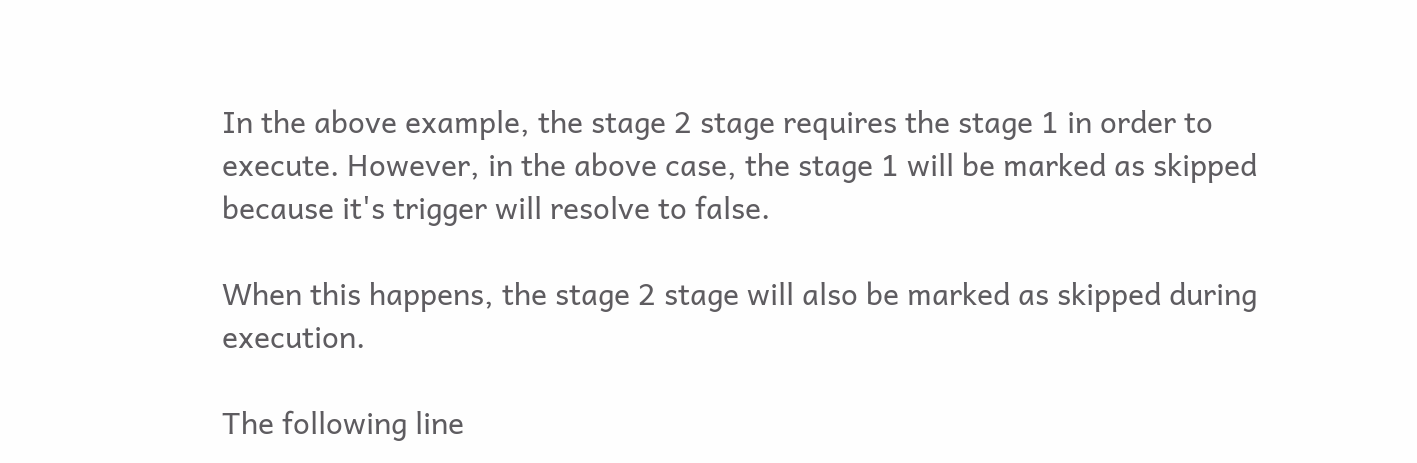In the above example, the stage 2 stage requires the stage 1 in order to execute. However, in the above case, the stage 1 will be marked as skipped because it's trigger will resolve to false.

When this happens, the stage 2 stage will also be marked as skipped during execution.

The following line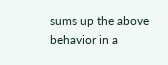sums up the above behavior in a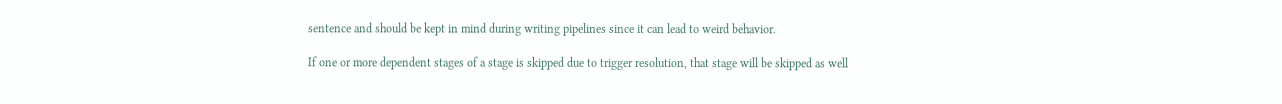sentence and should be kept in mind during writing pipelines since it can lead to weird behavior.

If one or more dependent stages of a stage is skipped due to trigger resolution, that stage will be skipped as well